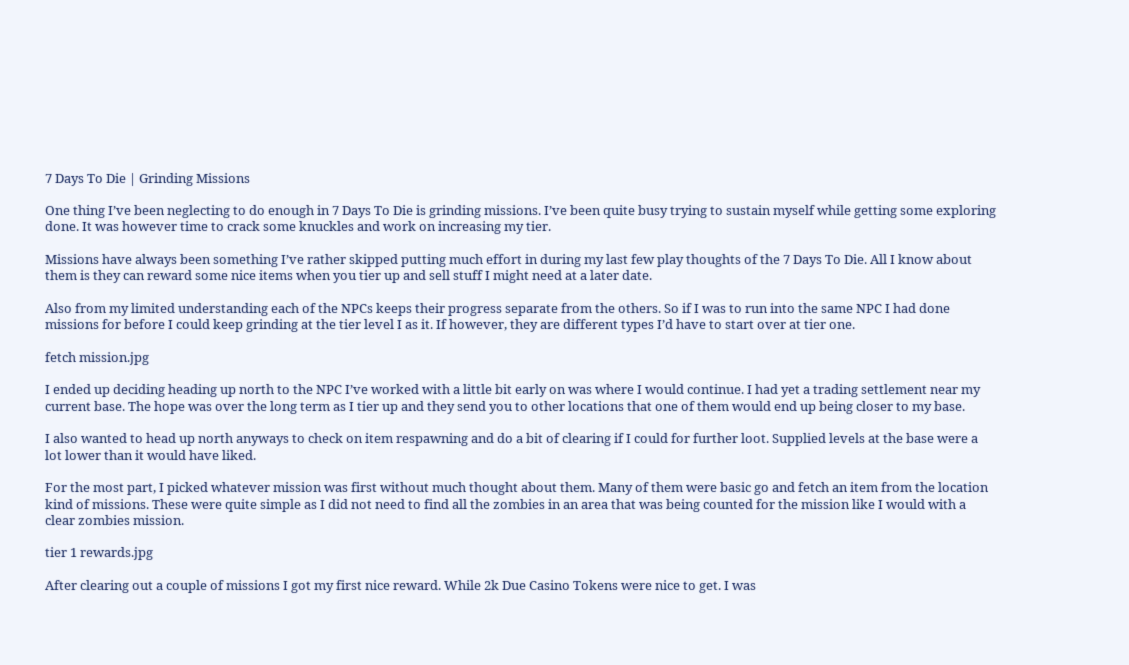7 Days To Die | Grinding Missions

One thing I’ve been neglecting to do enough in 7 Days To Die is grinding missions. I’ve been quite busy trying to sustain myself while getting some exploring done. It was however time to crack some knuckles and work on increasing my tier.

Missions have always been something I’ve rather skipped putting much effort in during my last few play thoughts of the 7 Days To Die. All I know about them is they can reward some nice items when you tier up and sell stuff I might need at a later date.

Also from my limited understanding each of the NPCs keeps their progress separate from the others. So if I was to run into the same NPC I had done missions for before I could keep grinding at the tier level I as it. If however, they are different types I’d have to start over at tier one.

fetch mission.jpg

I ended up deciding heading up north to the NPC I’ve worked with a little bit early on was where I would continue. I had yet a trading settlement near my current base. The hope was over the long term as I tier up and they send you to other locations that one of them would end up being closer to my base.

I also wanted to head up north anyways to check on item respawning and do a bit of clearing if I could for further loot. Supplied levels at the base were a lot lower than it would have liked.

For the most part, I picked whatever mission was first without much thought about them. Many of them were basic go and fetch an item from the location kind of missions. These were quite simple as I did not need to find all the zombies in an area that was being counted for the mission like I would with a clear zombies mission.

tier 1 rewards.jpg

After clearing out a couple of missions I got my first nice reward. While 2k Due Casino Tokens were nice to get. I was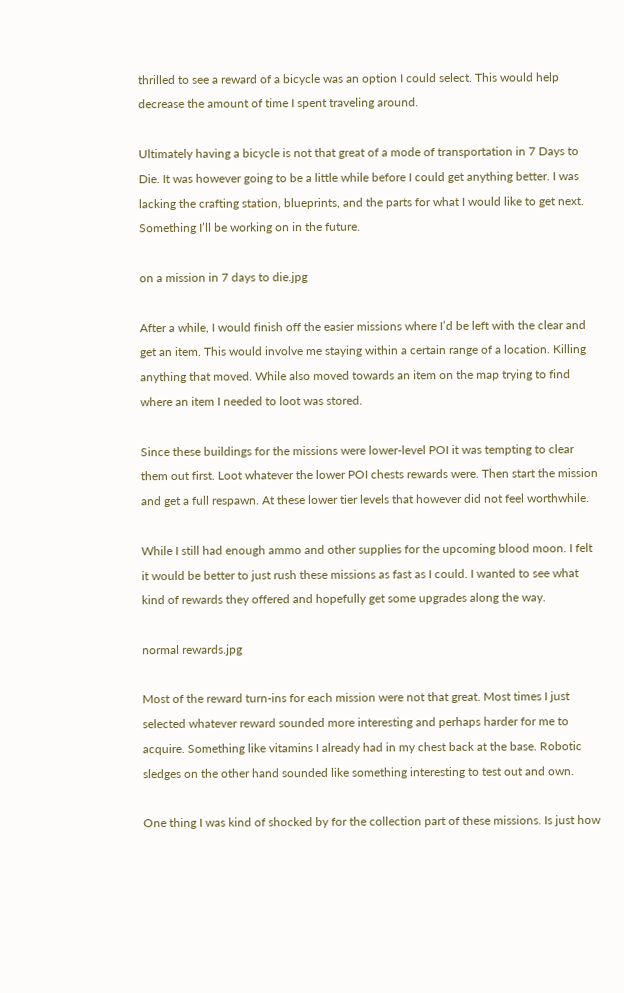thrilled to see a reward of a bicycle was an option I could select. This would help decrease the amount of time I spent traveling around.

Ultimately having a bicycle is not that great of a mode of transportation in 7 Days to Die. It was however going to be a little while before I could get anything better. I was lacking the crafting station, blueprints, and the parts for what I would like to get next. Something I’ll be working on in the future.

on a mission in 7 days to die.jpg

After a while, I would finish off the easier missions where I’d be left with the clear and get an item. This would involve me staying within a certain range of a location. Killing anything that moved. While also moved towards an item on the map trying to find where an item I needed to loot was stored.

Since these buildings for the missions were lower-level POI it was tempting to clear them out first. Loot whatever the lower POI chests rewards were. Then start the mission and get a full respawn. At these lower tier levels that however did not feel worthwhile.

While I still had enough ammo and other supplies for the upcoming blood moon. I felt it would be better to just rush these missions as fast as I could. I wanted to see what kind of rewards they offered and hopefully get some upgrades along the way.

normal rewards.jpg

Most of the reward turn-ins for each mission were not that great. Most times I just selected whatever reward sounded more interesting and perhaps harder for me to acquire. Something like vitamins I already had in my chest back at the base. Robotic sledges on the other hand sounded like something interesting to test out and own.

One thing I was kind of shocked by for the collection part of these missions. Is just how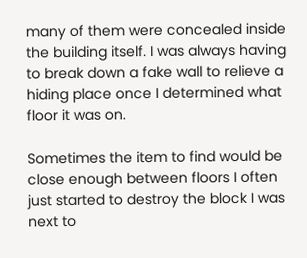many of them were concealed inside the building itself. I was always having to break down a fake wall to relieve a hiding place once I determined what floor it was on.

Sometimes the item to find would be close enough between floors I often just started to destroy the block I was next to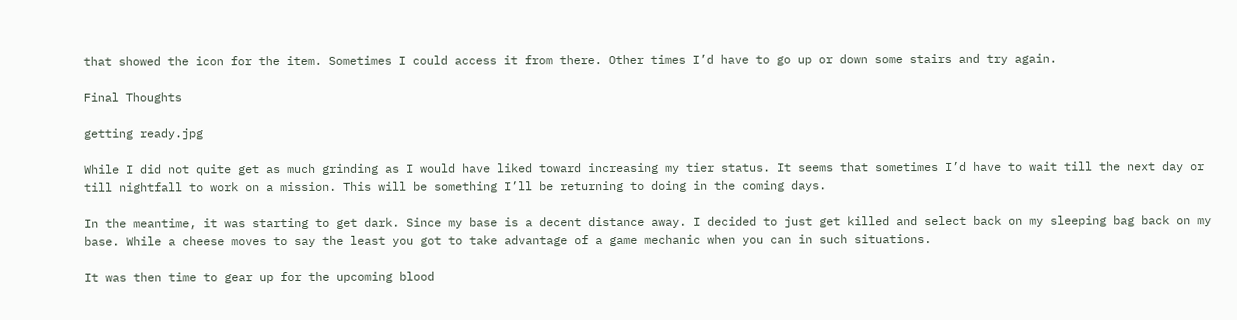that showed the icon for the item. Sometimes I could access it from there. Other times I’d have to go up or down some stairs and try again.

Final Thoughts

getting ready.jpg

While I did not quite get as much grinding as I would have liked toward increasing my tier status. It seems that sometimes I’d have to wait till the next day or till nightfall to work on a mission. This will be something I’ll be returning to doing in the coming days.

In the meantime, it was starting to get dark. Since my base is a decent distance away. I decided to just get killed and select back on my sleeping bag back on my base. While a cheese moves to say the least you got to take advantage of a game mechanic when you can in such situations.

It was then time to gear up for the upcoming blood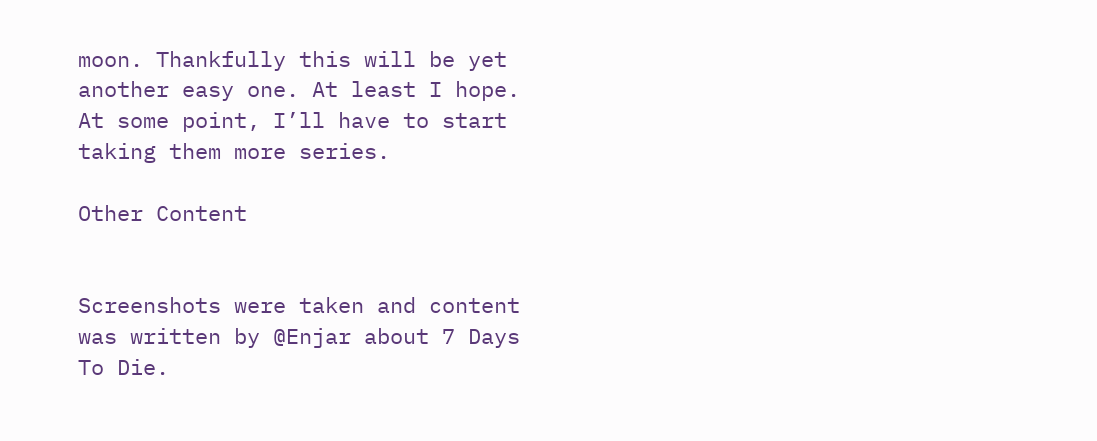moon. Thankfully this will be yet another easy one. At least I hope. At some point, I’ll have to start taking them more series.

Other Content


Screenshots were taken and content was written by @Enjar about 7 Days To Die.